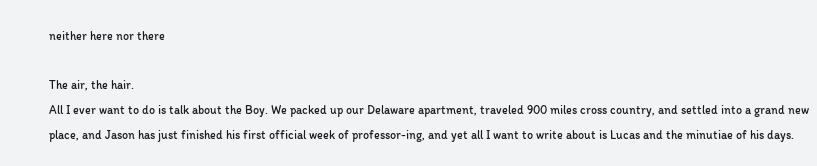neither here nor there

The air, the hair.
All I ever want to do is talk about the Boy. We packed up our Delaware apartment, traveled 900 miles cross country, and settled into a grand new place, and Jason has just finished his first official week of professor-ing, and yet all I want to write about is Lucas and the minutiae of his days.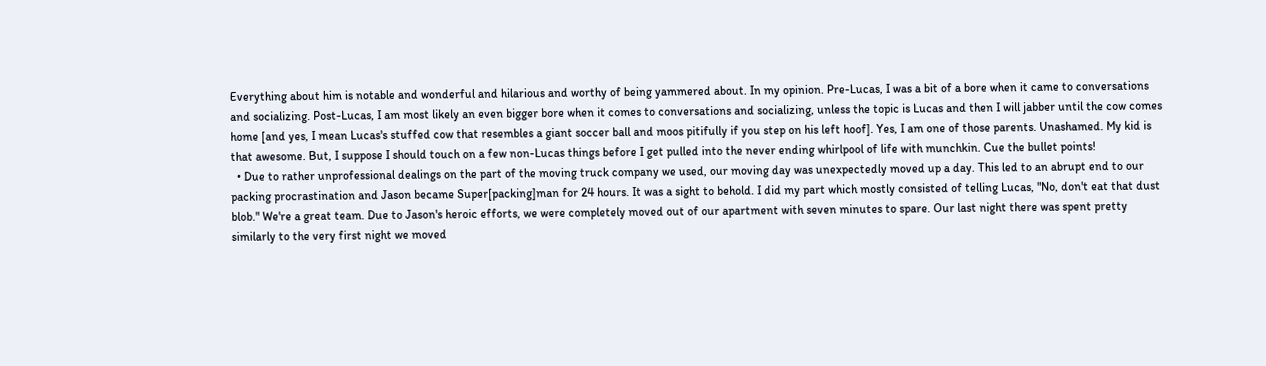Everything about him is notable and wonderful and hilarious and worthy of being yammered about. In my opinion. Pre-Lucas, I was a bit of a bore when it came to conversations and socializing. Post-Lucas, I am most likely an even bigger bore when it comes to conversations and socializing, unless the topic is Lucas and then I will jabber until the cow comes home [and yes, I mean Lucas's stuffed cow that resembles a giant soccer ball and moos pitifully if you step on his left hoof]. Yes, I am one of those parents. Unashamed. My kid is that awesome. But, I suppose I should touch on a few non-Lucas things before I get pulled into the never ending whirlpool of life with munchkin. Cue the bullet points!
  • Due to rather unprofessional dealings on the part of the moving truck company we used, our moving day was unexpectedly moved up a day. This led to an abrupt end to our packing procrastination and Jason became Super[packing]man for 24 hours. It was a sight to behold. I did my part which mostly consisted of telling Lucas, "No, don't eat that dust blob." We're a great team. Due to Jason's heroic efforts, we were completely moved out of our apartment with seven minutes to spare. Our last night there was spent pretty similarly to the very first night we moved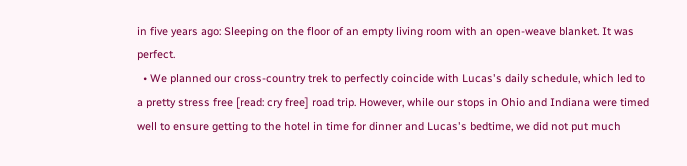in five years ago: Sleeping on the floor of an empty living room with an open-weave blanket. It was perfect.
  • We planned our cross-country trek to perfectly coincide with Lucas's daily schedule, which led to a pretty stress free [read: cry free] road trip. However, while our stops in Ohio and Indiana were timed well to ensure getting to the hotel in time for dinner and Lucas's bedtime, we did not put much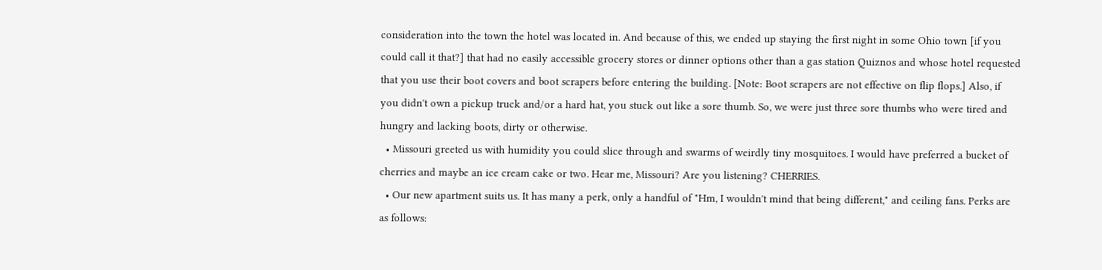consideration into the town the hotel was located in. And because of this, we ended up staying the first night in some Ohio town [if you could call it that?] that had no easily accessible grocery stores or dinner options other than a gas station Quiznos and whose hotel requested that you use their boot covers and boot scrapers before entering the building. [Note: Boot scrapers are not effective on flip flops.] Also, if you didn't own a pickup truck and/or a hard hat, you stuck out like a sore thumb. So, we were just three sore thumbs who were tired and hungry and lacking boots, dirty or otherwise.
  • Missouri greeted us with humidity you could slice through and swarms of weirdly tiny mosquitoes. I would have preferred a bucket of cherries and maybe an ice cream cake or two. Hear me, Missouri? Are you listening? CHERRIES.
  • Our new apartment suits us. It has many a perk, only a handful of "Hm, I wouldn't mind that being different," and ceiling fans. Perks are as follows: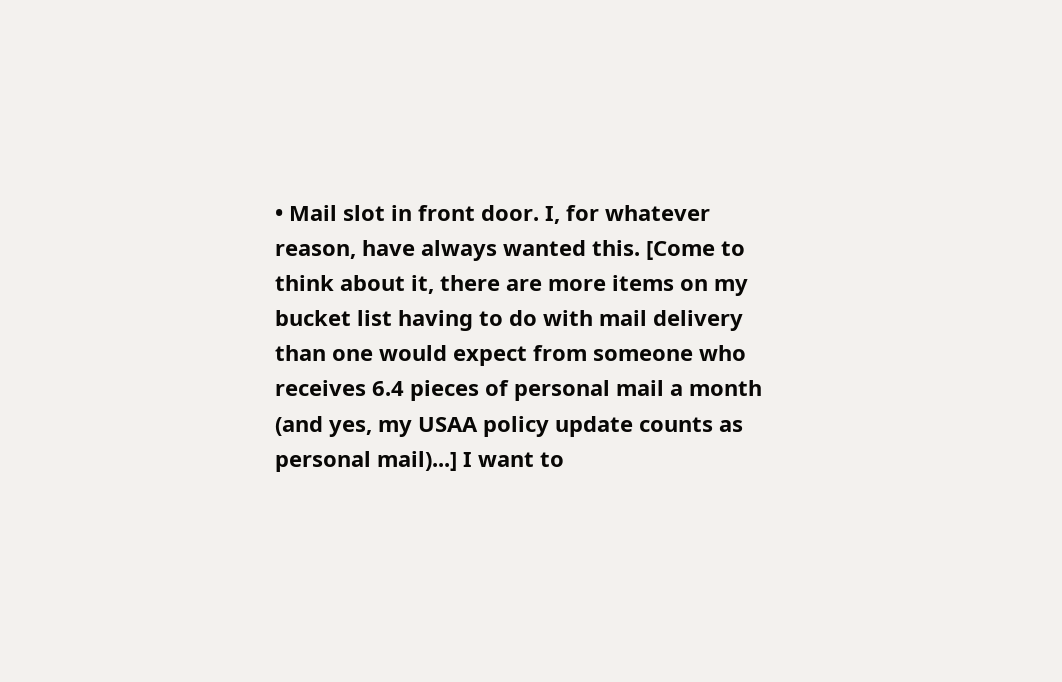• Mail slot in front door. I, for whatever reason, have always wanted this. [Come to think about it, there are more items on my bucket list having to do with mail delivery than one would expect from someone who receives 6.4 pieces of personal mail a month (and yes, my USAA policy update counts as personal mail)...] I want to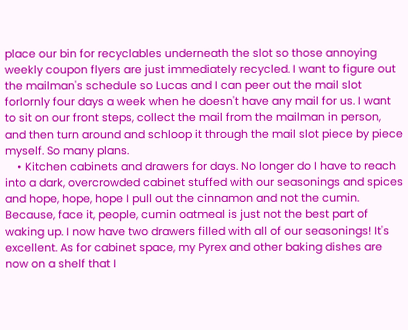place our bin for recyclables underneath the slot so those annoying weekly coupon flyers are just immediately recycled. I want to figure out the mailman's schedule so Lucas and I can peer out the mail slot forlornly four days a week when he doesn't have any mail for us. I want to sit on our front steps, collect the mail from the mailman in person, and then turn around and schloop it through the mail slot piece by piece myself. So many plans.
    • Kitchen cabinets and drawers for days. No longer do I have to reach into a dark, overcrowded cabinet stuffed with our seasonings and spices and hope, hope, hope I pull out the cinnamon and not the cumin. Because, face it, people, cumin oatmeal is just not the best part of waking up. I now have two drawers filled with all of our seasonings! It's excellent. As for cabinet space, my Pyrex and other baking dishes are now on a shelf that I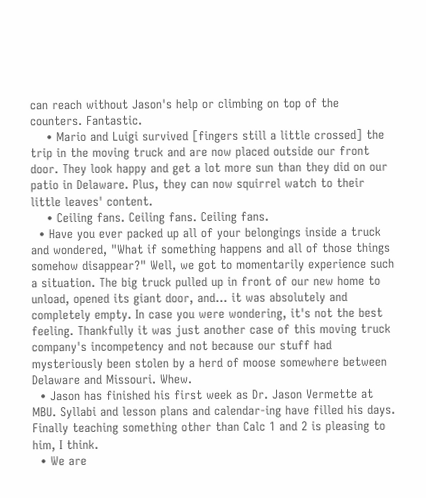can reach without Jason's help or climbing on top of the counters. Fantastic.
    • Mario and Luigi survived [fingers still a little crossed] the trip in the moving truck and are now placed outside our front door. They look happy and get a lot more sun than they did on our patio in Delaware. Plus, they can now squirrel watch to their little leaves' content.
    • Ceiling fans. Ceiling fans. Ceiling fans.
  • Have you ever packed up all of your belongings inside a truck and wondered, "What if something happens and all of those things somehow disappear?" Well, we got to momentarily experience such a situation. The big truck pulled up in front of our new home to unload, opened its giant door, and... it was absolutely and completely empty. In case you were wondering, it's not the best feeling. Thankfully it was just another case of this moving truck company's incompetency and not because our stuff had mysteriously been stolen by a herd of moose somewhere between Delaware and Missouri. Whew.
  • Jason has finished his first week as Dr. Jason Vermette at MBU. Syllabi and lesson plans and calendar-ing have filled his days. Finally teaching something other than Calc 1 and 2 is pleasing to him, I think.
  • We are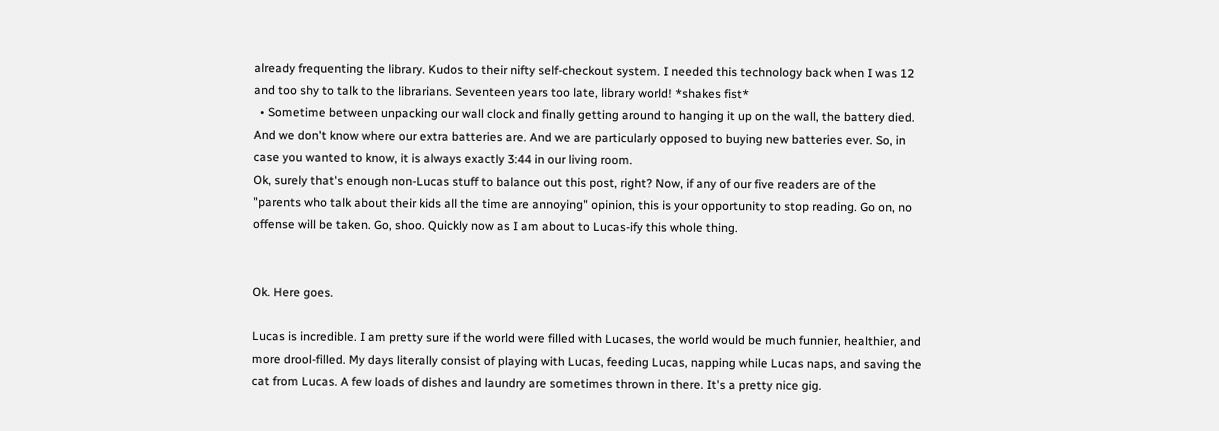already frequenting the library. Kudos to their nifty self-checkout system. I needed this technology back when I was 12 and too shy to talk to the librarians. Seventeen years too late, library world! *shakes fist*
  • Sometime between unpacking our wall clock and finally getting around to hanging it up on the wall, the battery died. And we don't know where our extra batteries are. And we are particularly opposed to buying new batteries ever. So, in case you wanted to know, it is always exactly 3:44 in our living room.
Ok, surely that's enough non-Lucas stuff to balance out this post, right? Now, if any of our five readers are of the "parents who talk about their kids all the time are annoying" opinion, this is your opportunity to stop reading. Go on, no offense will be taken. Go, shoo. Quickly now as I am about to Lucas-ify this whole thing.


Ok. Here goes.

Lucas is incredible. I am pretty sure if the world were filled with Lucases, the world would be much funnier, healthier, and more drool-filled. My days literally consist of playing with Lucas, feeding Lucas, napping while Lucas naps, and saving the cat from Lucas. A few loads of dishes and laundry are sometimes thrown in there. It's a pretty nice gig.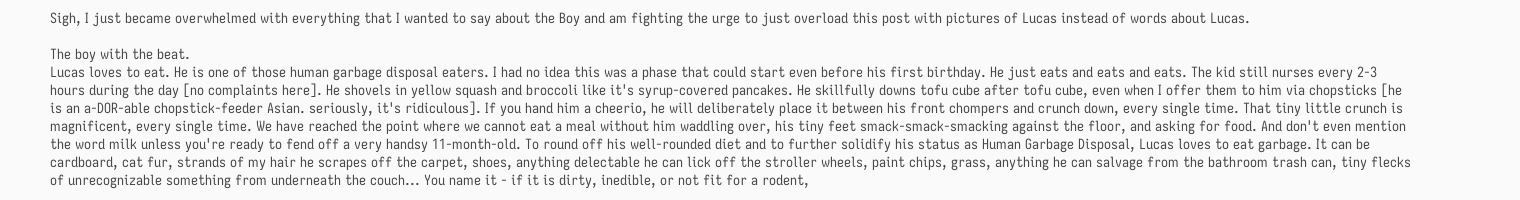Sigh, I just became overwhelmed with everything that I wanted to say about the Boy and am fighting the urge to just overload this post with pictures of Lucas instead of words about Lucas.

The boy with the beat.
Lucas loves to eat. He is one of those human garbage disposal eaters. I had no idea this was a phase that could start even before his first birthday. He just eats and eats and eats. The kid still nurses every 2-3 hours during the day [no complaints here]. He shovels in yellow squash and broccoli like it's syrup-covered pancakes. He skillfully downs tofu cube after tofu cube, even when I offer them to him via chopsticks [he is an a-DOR-able chopstick-feeder Asian. seriously, it's ridiculous]. If you hand him a cheerio, he will deliberately place it between his front chompers and crunch down, every single time. That tiny little crunch is magnificent, every single time. We have reached the point where we cannot eat a meal without him waddling over, his tiny feet smack-smack-smacking against the floor, and asking for food. And don't even mention the word milk unless you're ready to fend off a very handsy 11-month-old. To round off his well-rounded diet and to further solidify his status as Human Garbage Disposal, Lucas loves to eat garbage. It can be cardboard, cat fur, strands of my hair he scrapes off the carpet, shoes, anything delectable he can lick off the stroller wheels, paint chips, grass, anything he can salvage from the bathroom trash can, tiny flecks of unrecognizable something from underneath the couch... You name it - if it is dirty, inedible, or not fit for a rodent,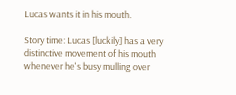Lucas wants it in his mouth.

Story time: Lucas [luckily] has a very distinctive movement of his mouth whenever he's busy mulling over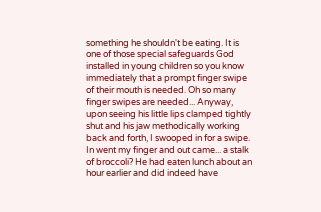something he shouldn't be eating. It is one of those special safeguards God installed in young children so you know immediately that a prompt finger swipe of their mouth is needed. Oh so many finger swipes are needed... Anyway, upon seeing his little lips clamped tightly shut and his jaw methodically working back and forth, I swooped in for a swipe. In went my finger and out came... a stalk of broccoli? He had eaten lunch about an hour earlier and did indeed have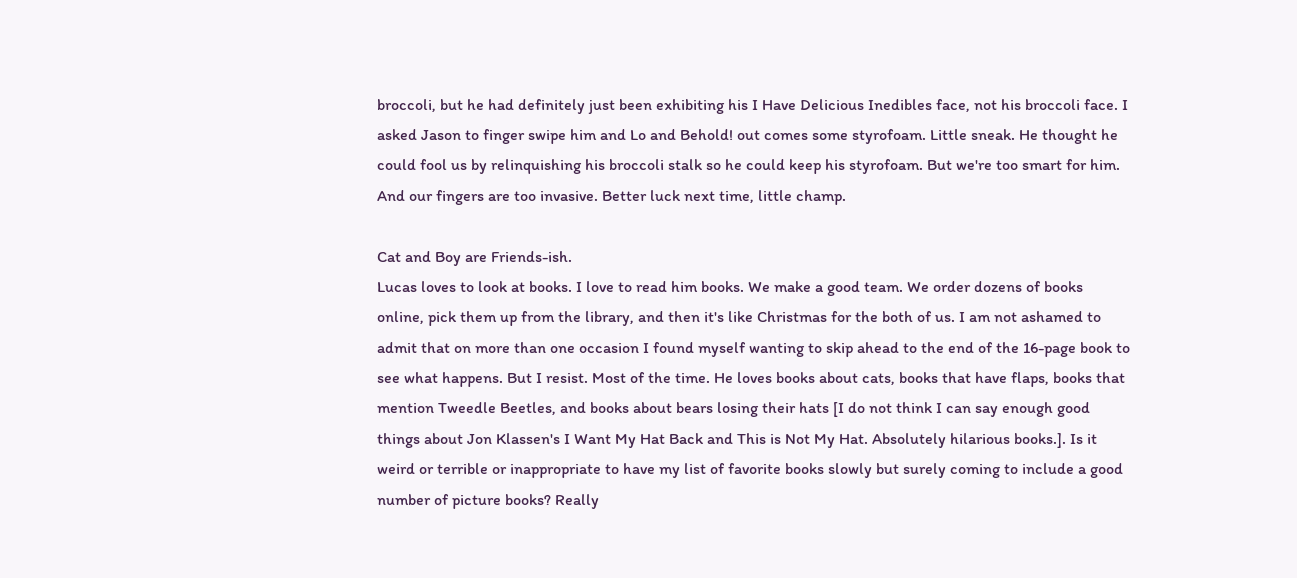broccoli, but he had definitely just been exhibiting his I Have Delicious Inedibles face, not his broccoli face. I asked Jason to finger swipe him and Lo and Behold! out comes some styrofoam. Little sneak. He thought he could fool us by relinquishing his broccoli stalk so he could keep his styrofoam. But we're too smart for him. And our fingers are too invasive. Better luck next time, little champ.

Cat and Boy are Friends-ish.
Lucas loves to look at books. I love to read him books. We make a good team. We order dozens of books online, pick them up from the library, and then it's like Christmas for the both of us. I am not ashamed to admit that on more than one occasion I found myself wanting to skip ahead to the end of the 16-page book to see what happens. But I resist. Most of the time. He loves books about cats, books that have flaps, books that mention Tweedle Beetles, and books about bears losing their hats [I do not think I can say enough good things about Jon Klassen's I Want My Hat Back and This is Not My Hat. Absolutely hilarious books.]. Is it weird or terrible or inappropriate to have my list of favorite books slowly but surely coming to include a good number of picture books? Really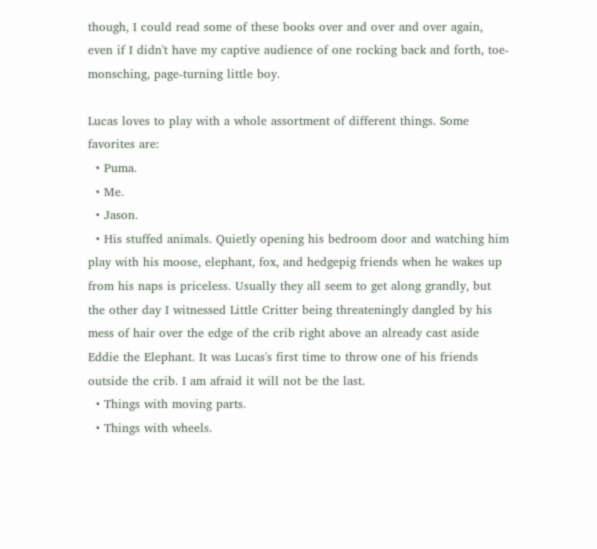though, I could read some of these books over and over and over again, even if I didn't have my captive audience of one rocking back and forth, toe-monsching, page-turning little boy.

Lucas loves to play with a whole assortment of different things. Some favorites are:
  • Puma.
  • Me.
  • Jason.
  • His stuffed animals. Quietly opening his bedroom door and watching him play with his moose, elephant, fox, and hedgepig friends when he wakes up from his naps is priceless. Usually they all seem to get along grandly, but the other day I witnessed Little Critter being threateningly dangled by his mess of hair over the edge of the crib right above an already cast aside Eddie the Elephant. It was Lucas's first time to throw one of his friends outside the crib. I am afraid it will not be the last.
  • Things with moving parts.
  • Things with wheels.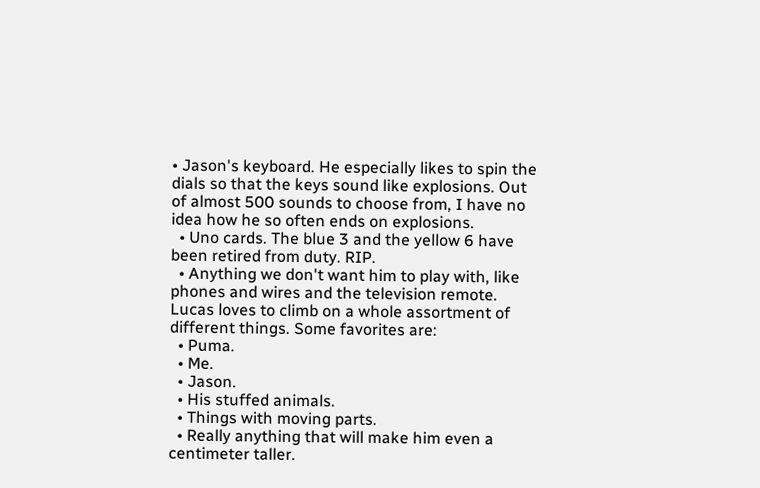• Jason's keyboard. He especially likes to spin the dials so that the keys sound like explosions. Out of almost 500 sounds to choose from, I have no idea how he so often ends on explosions.
  • Uno cards. The blue 3 and the yellow 6 have been retired from duty. RIP.
  • Anything we don't want him to play with, like phones and wires and the television remote.
Lucas loves to climb on a whole assortment of different things. Some favorites are:
  • Puma.
  • Me.
  • Jason.
  • His stuffed animals.
  • Things with moving parts.
  • Really anything that will make him even a centimeter taller.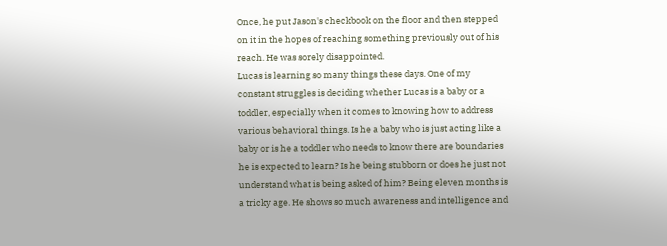Once, he put Jason's checkbook on the floor and then stepped on it in the hopes of reaching something previously out of his reach. He was sorely disappointed.
Lucas is learning so many things these days. One of my constant struggles is deciding whether Lucas is a baby or a toddler, especially when it comes to knowing how to address various behavioral things. Is he a baby who is just acting like a baby or is he a toddler who needs to know there are boundaries he is expected to learn? Is he being stubborn or does he just not understand what is being asked of him? Being eleven months is a tricky age. He shows so much awareness and intelligence and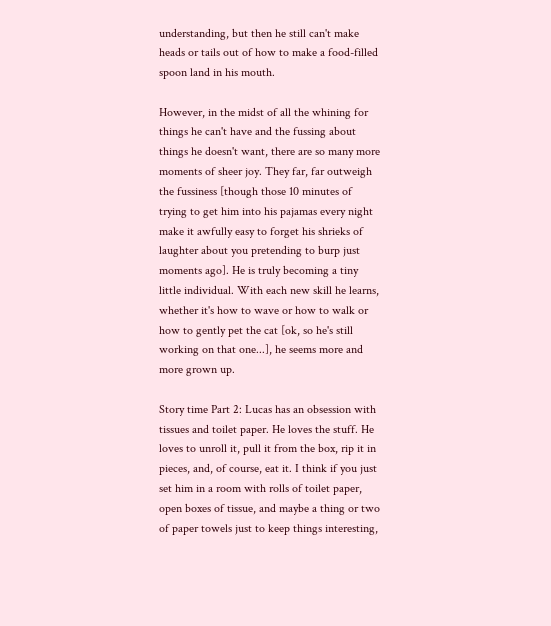understanding, but then he still can't make heads or tails out of how to make a food-filled spoon land in his mouth.

However, in the midst of all the whining for things he can't have and the fussing about things he doesn't want, there are so many more moments of sheer joy. They far, far outweigh the fussiness [though those 10 minutes of trying to get him into his pajamas every night make it awfully easy to forget his shrieks of laughter about you pretending to burp just moments ago]. He is truly becoming a tiny little individual. With each new skill he learns, whether it's how to wave or how to walk or how to gently pet the cat [ok, so he's still working on that one...], he seems more and more grown up.

Story time Part 2: Lucas has an obsession with tissues and toilet paper. He loves the stuff. He loves to unroll it, pull it from the box, rip it in pieces, and, of course, eat it. I think if you just set him in a room with rolls of toilet paper, open boxes of tissue, and maybe a thing or two of paper towels just to keep things interesting,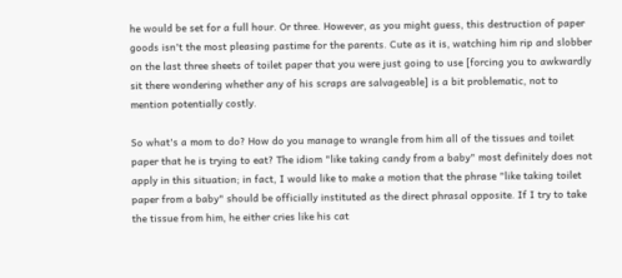he would be set for a full hour. Or three. However, as you might guess, this destruction of paper goods isn't the most pleasing pastime for the parents. Cute as it is, watching him rip and slobber on the last three sheets of toilet paper that you were just going to use [forcing you to awkwardly sit there wondering whether any of his scraps are salvageable] is a bit problematic, not to mention potentially costly.

So what's a mom to do? How do you manage to wrangle from him all of the tissues and toilet paper that he is trying to eat? The idiom "like taking candy from a baby" most definitely does not apply in this situation; in fact, I would like to make a motion that the phrase "like taking toilet paper from a baby" should be officially instituted as the direct phrasal opposite. If I try to take the tissue from him, he either cries like his cat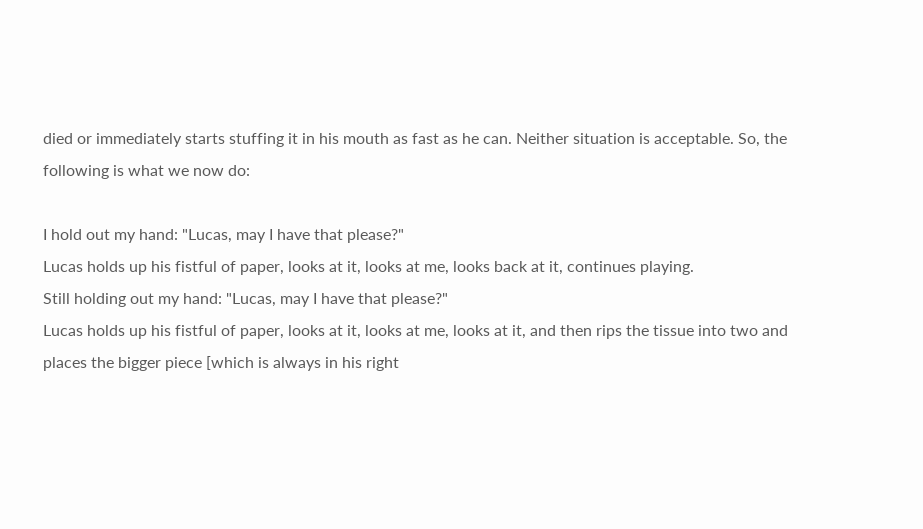died or immediately starts stuffing it in his mouth as fast as he can. Neither situation is acceptable. So, the following is what we now do:

I hold out my hand: "Lucas, may I have that please?"
Lucas holds up his fistful of paper, looks at it, looks at me, looks back at it, continues playing.
Still holding out my hand: "Lucas, may I have that please?"
Lucas holds up his fistful of paper, looks at it, looks at me, looks at it, and then rips the tissue into two and places the bigger piece [which is always in his right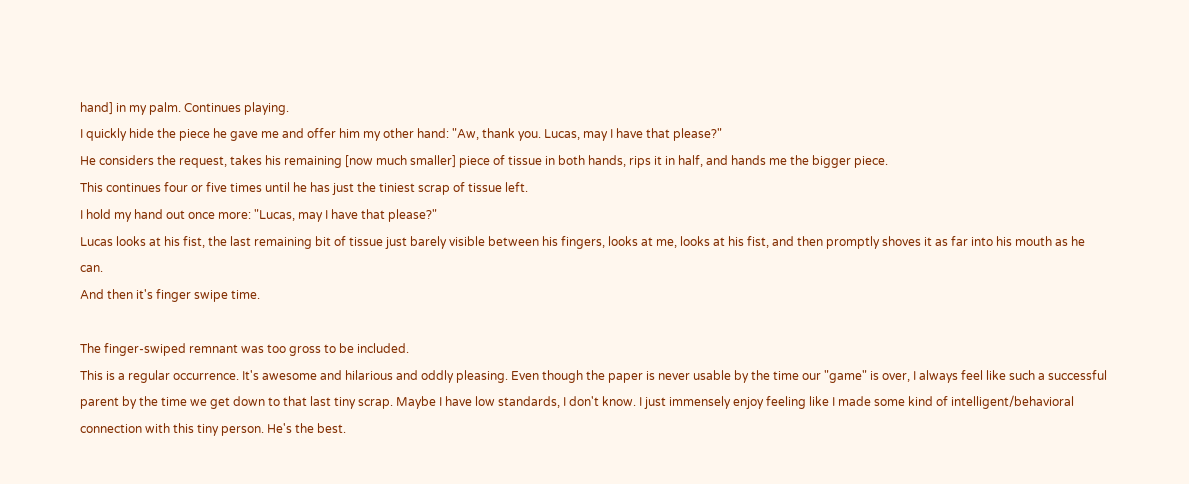hand] in my palm. Continues playing.
I quickly hide the piece he gave me and offer him my other hand: "Aw, thank you. Lucas, may I have that please?"
He considers the request, takes his remaining [now much smaller] piece of tissue in both hands, rips it in half, and hands me the bigger piece.
This continues four or five times until he has just the tiniest scrap of tissue left.
I hold my hand out once more: "Lucas, may I have that please?"
Lucas looks at his fist, the last remaining bit of tissue just barely visible between his fingers, looks at me, looks at his fist, and then promptly shoves it as far into his mouth as he can.
And then it's finger swipe time.

The finger-swiped remnant was too gross to be included.
This is a regular occurrence. It's awesome and hilarious and oddly pleasing. Even though the paper is never usable by the time our "game" is over, I always feel like such a successful parent by the time we get down to that last tiny scrap. Maybe I have low standards, I don't know. I just immensely enjoy feeling like I made some kind of intelligent/behavioral connection with this tiny person. He's the best.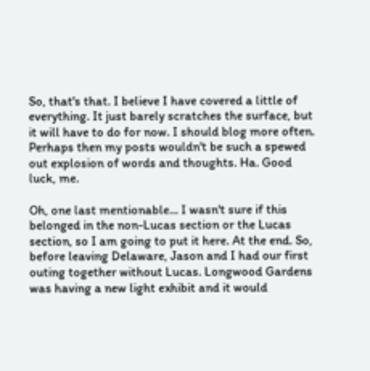So, that's that. I believe I have covered a little of everything. It just barely scratches the surface, but it will have to do for now. I should blog more often. Perhaps then my posts wouldn't be such a spewed out explosion of words and thoughts. Ha. Good luck, me.

Oh, one last mentionable... I wasn't sure if this belonged in the non-Lucas section or the Lucas section, so I am going to put it here. At the end. So, before leaving Delaware, Jason and I had our first outing together without Lucas. Longwood Gardens was having a new light exhibit and it would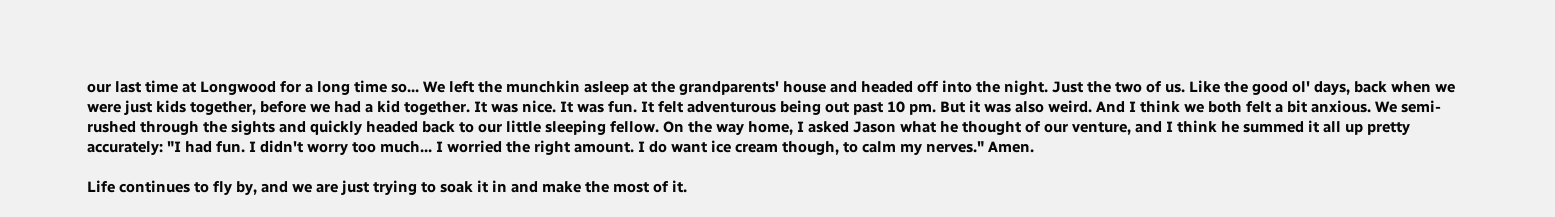our last time at Longwood for a long time so... We left the munchkin asleep at the grandparents' house and headed off into the night. Just the two of us. Like the good ol' days, back when we were just kids together, before we had a kid together. It was nice. It was fun. It felt adventurous being out past 10 pm. But it was also weird. And I think we both felt a bit anxious. We semi-rushed through the sights and quickly headed back to our little sleeping fellow. On the way home, I asked Jason what he thought of our venture, and I think he summed it all up pretty accurately: "I had fun. I didn't worry too much... I worried the right amount. I do want ice cream though, to calm my nerves." Amen.

Life continues to fly by, and we are just trying to soak it in and make the most of it.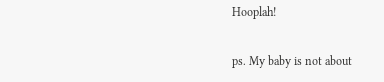Hooplah!

ps. My baby is not about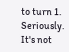to turn 1. Seriously. It's not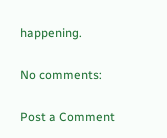happening.

No comments:

Post a Comment